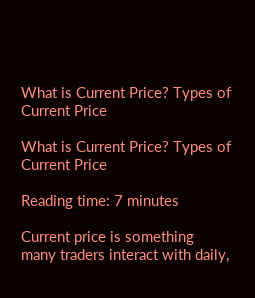What is Current Price? Types of Current Price

What is Current Price? Types of Current Price

Reading time: 7 minutes

Current price is something many traders interact with daily,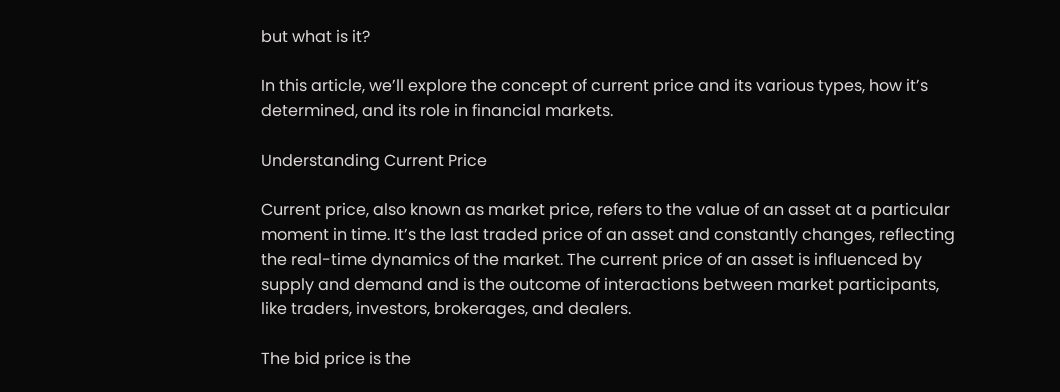but what is it?

In this article, we’ll explore the concept of current price and its various types, how it’s determined, and its role in financial markets.

Understanding Current Price

Current price, also known as market price, refers to the value of an asset at a particular moment in time. It’s the last traded price of an asset and constantly changes, reflecting the real-time dynamics of the market. The current price of an asset is influenced by supply and demand and is the outcome of interactions between market participants, like traders, investors, brokerages, and dealers.

The bid price is the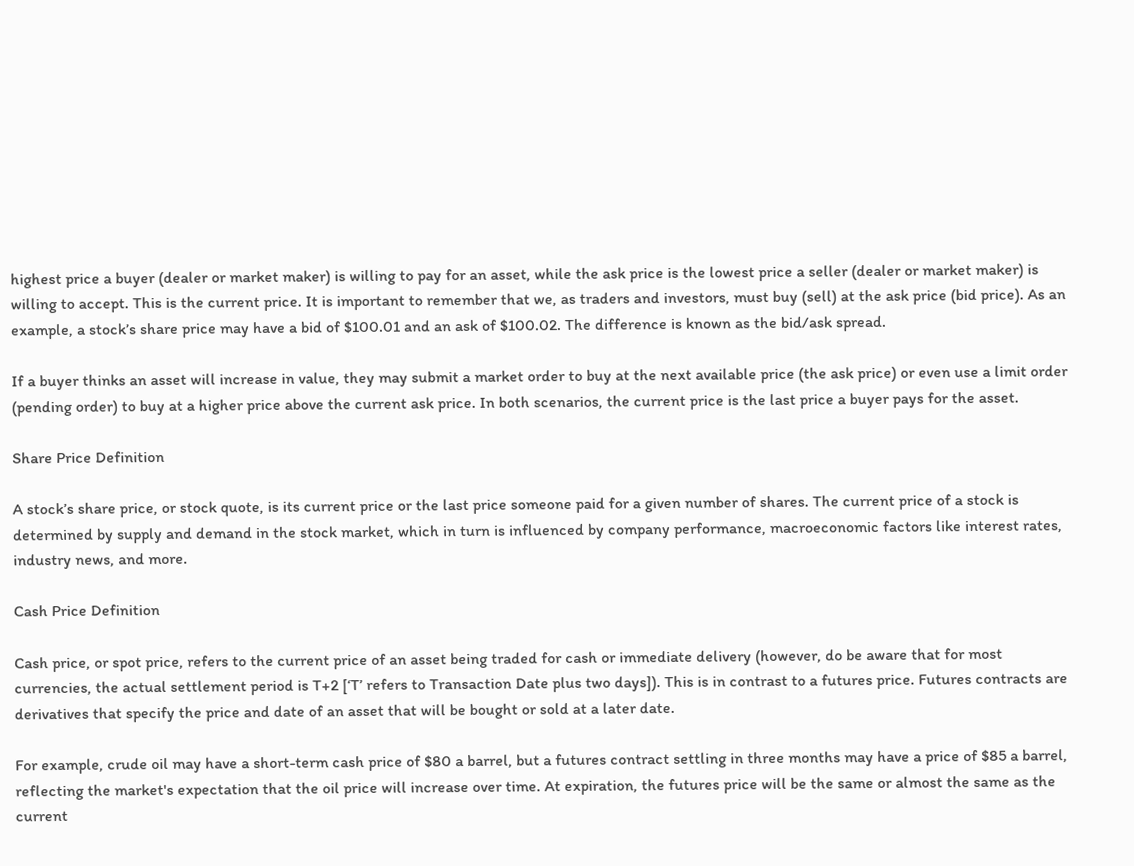highest price a buyer (dealer or market maker) is willing to pay for an asset, while the ask price is the lowest price a seller (dealer or market maker) is willing to accept. This is the current price. It is important to remember that we, as traders and investors, must buy (sell) at the ask price (bid price). As an example, a stock’s share price may have a bid of $100.01 and an ask of $100.02. The difference is known as the bid/ask spread.

If a buyer thinks an asset will increase in value, they may submit a market order to buy at the next available price (the ask price) or even use a limit order (pending order) to buy at a higher price above the current ask price. In both scenarios, the current price is the last price a buyer pays for the asset.

Share Price Definition

A stock’s share price, or stock quote, is its current price or the last price someone paid for a given number of shares. The current price of a stock is determined by supply and demand in the stock market, which in turn is influenced by company performance, macroeconomic factors like interest rates, industry news, and more.

Cash Price Definition

Cash price, or spot price, refers to the current price of an asset being traded for cash or immediate delivery (however, do be aware that for most currencies, the actual settlement period is T+2 [‘T’ refers to Transaction Date plus two days]). This is in contrast to a futures price. Futures contracts are derivatives that specify the price and date of an asset that will be bought or sold at a later date.

For example, crude oil may have a short-term cash price of $80 a barrel, but a futures contract settling in three months may have a price of $85 a barrel, reflecting the market's expectation that the oil price will increase over time. At expiration, the futures price will be the same or almost the same as the current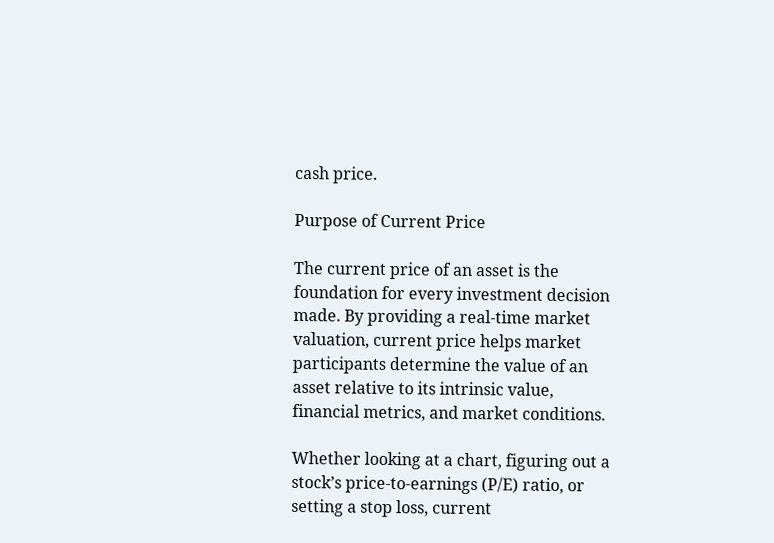cash price.

Purpose of Current Price

The current price of an asset is the foundation for every investment decision made. By providing a real-time market valuation, current price helps market participants determine the value of an asset relative to its intrinsic value, financial metrics, and market conditions.

Whether looking at a chart, figuring out a stock’s price-to-earnings (P/E) ratio, or setting a stop loss, current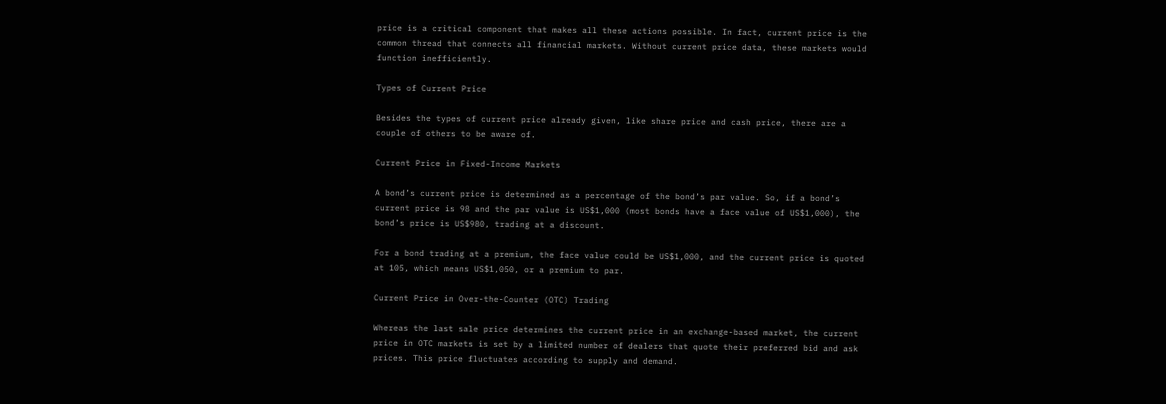price is a critical component that makes all these actions possible. In fact, current price is the common thread that connects all financial markets. Without current price data, these markets would function inefficiently.

Types of Current Price

Besides the types of current price already given, like share price and cash price, there are a couple of others to be aware of.

Current Price in Fixed-Income Markets

A bond’s current price is determined as a percentage of the bond’s par value. So, if a bond’s current price is 98 and the par value is US$1,000 (most bonds have a face value of US$1,000), the bond’s price is US$980, trading at a discount.

For a bond trading at a premium, the face value could be US$1,000, and the current price is quoted at 105, which means US$1,050, or a premium to par.

Current Price in Over-the-Counter (OTC) Trading

Whereas the last sale price determines the current price in an exchange-based market, the current price in OTC markets is set by a limited number of dealers that quote their preferred bid and ask prices. This price fluctuates according to supply and demand.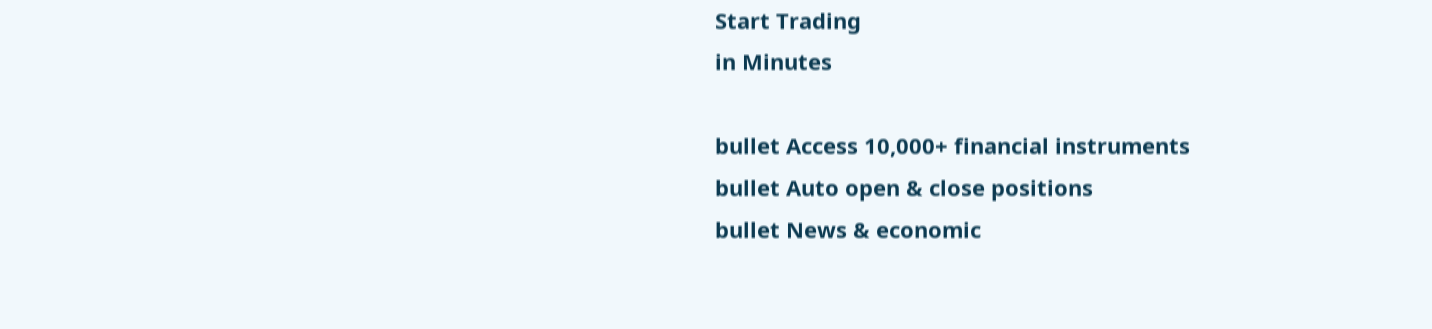Start Trading
in Minutes

bullet Access 10,000+ financial instruments
bullet Auto open & close positions
bullet News & economic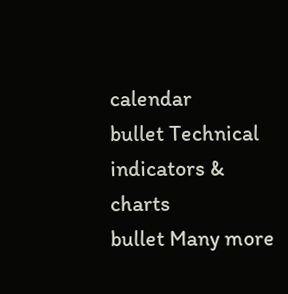calendar
bullet Technical indicators & charts
bullet Many more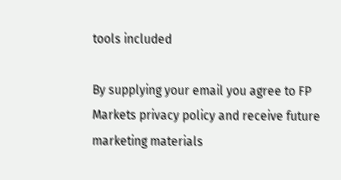tools included

By supplying your email you agree to FP Markets privacy policy and receive future marketing materials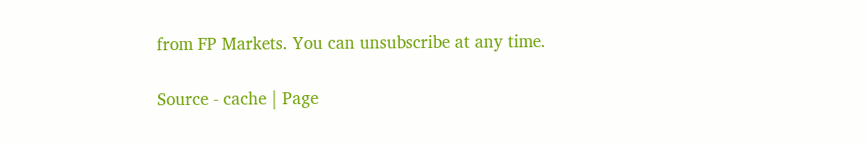from FP Markets. You can unsubscribe at any time.

Source - cache | Page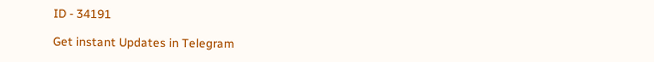ID - 34191

Get instant Updates in Telegram